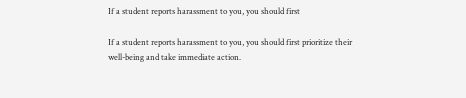If a student reports harassment to you, you should first

If a student reports harassment to you, you should first prioritize their well-being and take immediate action.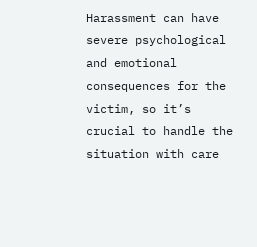Harassment can have severe psychological and emotional consequences for the victim, so it’s crucial to handle the situation with care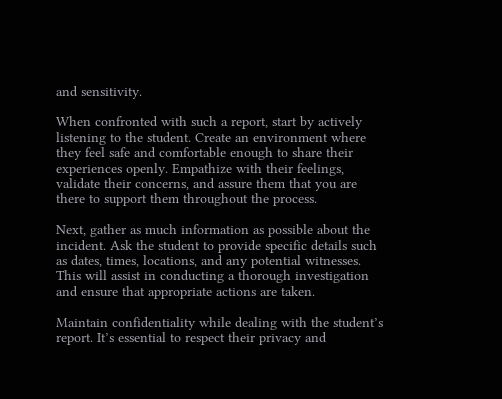and sensitivity.

When confronted with such a report, start by actively listening to the student. Create an environment where they feel safe and comfortable enough to share their experiences openly. Empathize with their feelings, validate their concerns, and assure them that you are there to support them throughout the process.

Next, gather as much information as possible about the incident. Ask the student to provide specific details such as dates, times, locations, and any potential witnesses. This will assist in conducting a thorough investigation and ensure that appropriate actions are taken.

Maintain confidentiality while dealing with the student’s report. It’s essential to respect their privacy and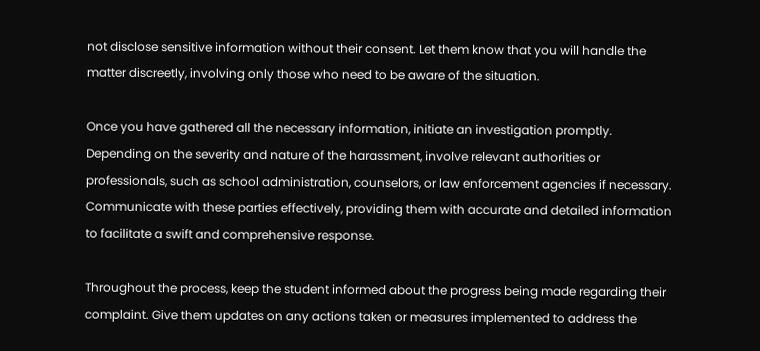not disclose sensitive information without their consent. Let them know that you will handle the matter discreetly, involving only those who need to be aware of the situation.

Once you have gathered all the necessary information, initiate an investigation promptly. Depending on the severity and nature of the harassment, involve relevant authorities or professionals, such as school administration, counselors, or law enforcement agencies if necessary. Communicate with these parties effectively, providing them with accurate and detailed information to facilitate a swift and comprehensive response.

Throughout the process, keep the student informed about the progress being made regarding their complaint. Give them updates on any actions taken or measures implemented to address the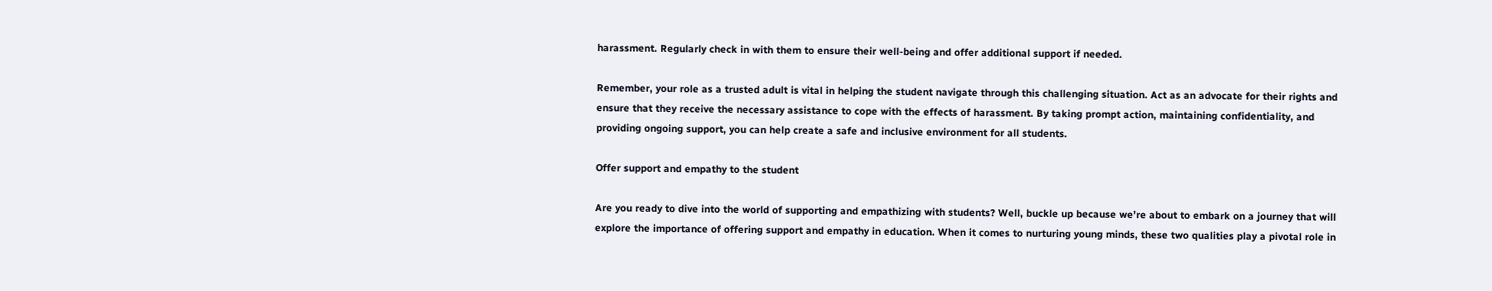harassment. Regularly check in with them to ensure their well-being and offer additional support if needed.

Remember, your role as a trusted adult is vital in helping the student navigate through this challenging situation. Act as an advocate for their rights and ensure that they receive the necessary assistance to cope with the effects of harassment. By taking prompt action, maintaining confidentiality, and providing ongoing support, you can help create a safe and inclusive environment for all students.

Offer support and empathy to the student

Are you ready to dive into the world of supporting and empathizing with students? Well, buckle up because we’re about to embark on a journey that will explore the importance of offering support and empathy in education. When it comes to nurturing young minds, these two qualities play a pivotal role in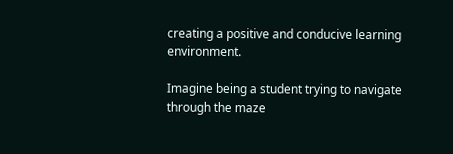creating a positive and conducive learning environment.

Imagine being a student trying to navigate through the maze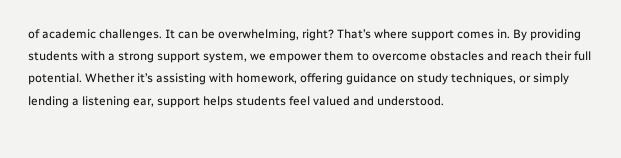of academic challenges. It can be overwhelming, right? That’s where support comes in. By providing students with a strong support system, we empower them to overcome obstacles and reach their full potential. Whether it’s assisting with homework, offering guidance on study techniques, or simply lending a listening ear, support helps students feel valued and understood.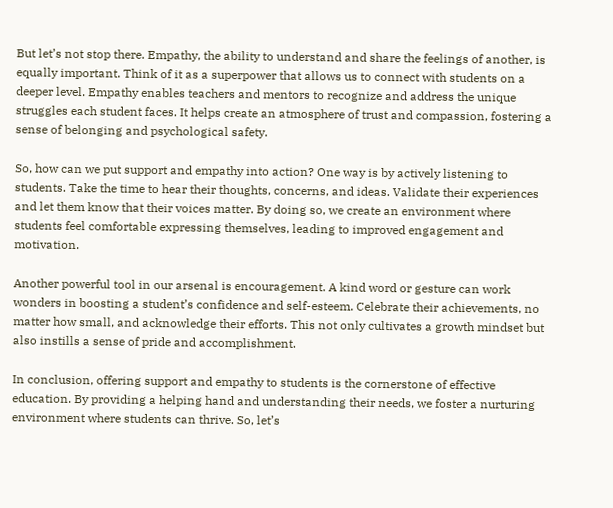But let’s not stop there. Empathy, the ability to understand and share the feelings of another, is equally important. Think of it as a superpower that allows us to connect with students on a deeper level. Empathy enables teachers and mentors to recognize and address the unique struggles each student faces. It helps create an atmosphere of trust and compassion, fostering a sense of belonging and psychological safety.

So, how can we put support and empathy into action? One way is by actively listening to students. Take the time to hear their thoughts, concerns, and ideas. Validate their experiences and let them know that their voices matter. By doing so, we create an environment where students feel comfortable expressing themselves, leading to improved engagement and motivation.

Another powerful tool in our arsenal is encouragement. A kind word or gesture can work wonders in boosting a student’s confidence and self-esteem. Celebrate their achievements, no matter how small, and acknowledge their efforts. This not only cultivates a growth mindset but also instills a sense of pride and accomplishment.

In conclusion, offering support and empathy to students is the cornerstone of effective education. By providing a helping hand and understanding their needs, we foster a nurturing environment where students can thrive. So, let’s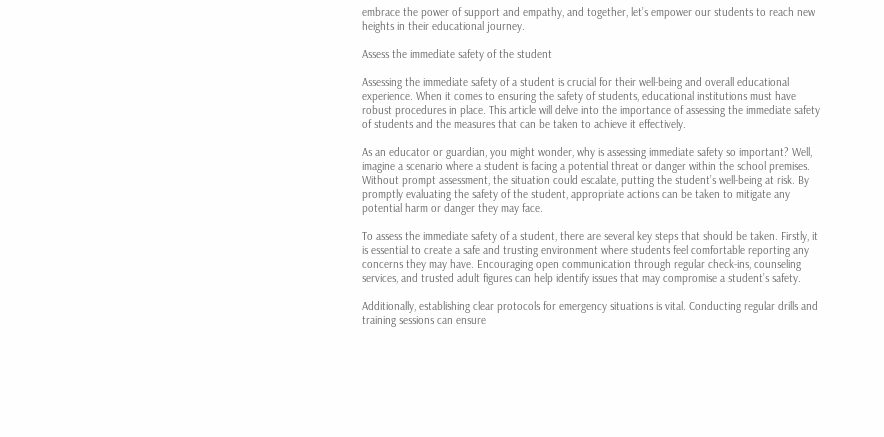embrace the power of support and empathy, and together, let’s empower our students to reach new heights in their educational journey.

Assess the immediate safety of the student

Assessing the immediate safety of a student is crucial for their well-being and overall educational experience. When it comes to ensuring the safety of students, educational institutions must have robust procedures in place. This article will delve into the importance of assessing the immediate safety of students and the measures that can be taken to achieve it effectively.

As an educator or guardian, you might wonder, why is assessing immediate safety so important? Well, imagine a scenario where a student is facing a potential threat or danger within the school premises. Without prompt assessment, the situation could escalate, putting the student’s well-being at risk. By promptly evaluating the safety of the student, appropriate actions can be taken to mitigate any potential harm or danger they may face.

To assess the immediate safety of a student, there are several key steps that should be taken. Firstly, it is essential to create a safe and trusting environment where students feel comfortable reporting any concerns they may have. Encouraging open communication through regular check-ins, counseling services, and trusted adult figures can help identify issues that may compromise a student’s safety.

Additionally, establishing clear protocols for emergency situations is vital. Conducting regular drills and training sessions can ensure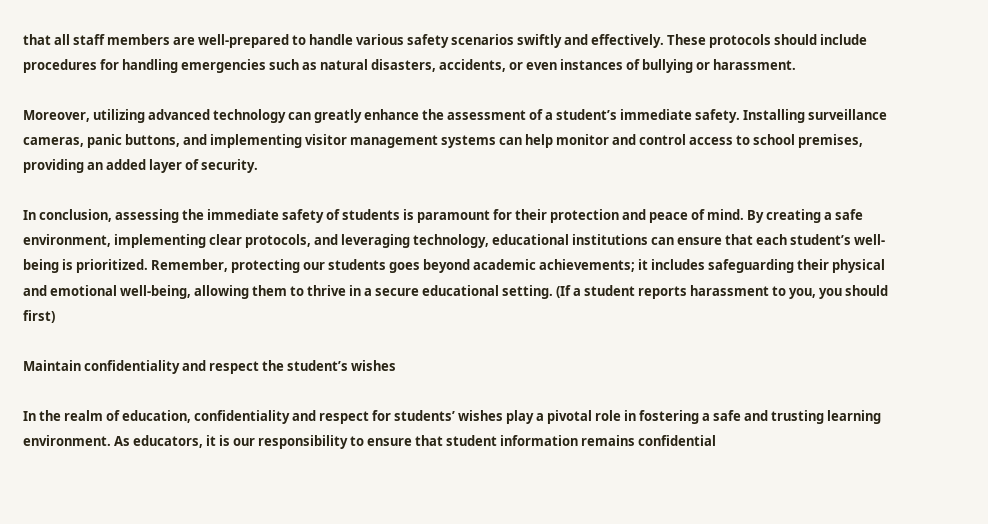that all staff members are well-prepared to handle various safety scenarios swiftly and effectively. These protocols should include procedures for handling emergencies such as natural disasters, accidents, or even instances of bullying or harassment.

Moreover, utilizing advanced technology can greatly enhance the assessment of a student’s immediate safety. Installing surveillance cameras, panic buttons, and implementing visitor management systems can help monitor and control access to school premises, providing an added layer of security.

In conclusion, assessing the immediate safety of students is paramount for their protection and peace of mind. By creating a safe environment, implementing clear protocols, and leveraging technology, educational institutions can ensure that each student’s well-being is prioritized. Remember, protecting our students goes beyond academic achievements; it includes safeguarding their physical and emotional well-being, allowing them to thrive in a secure educational setting. (If a student reports harassment to you, you should first)

Maintain confidentiality and respect the student’s wishes

In the realm of education, confidentiality and respect for students’ wishes play a pivotal role in fostering a safe and trusting learning environment. As educators, it is our responsibility to ensure that student information remains confidential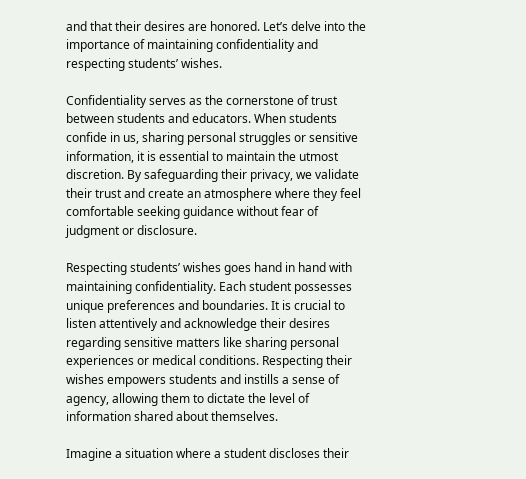and that their desires are honored. Let’s delve into the importance of maintaining confidentiality and respecting students’ wishes.

Confidentiality serves as the cornerstone of trust between students and educators. When students confide in us, sharing personal struggles or sensitive information, it is essential to maintain the utmost discretion. By safeguarding their privacy, we validate their trust and create an atmosphere where they feel comfortable seeking guidance without fear of judgment or disclosure.

Respecting students’ wishes goes hand in hand with maintaining confidentiality. Each student possesses unique preferences and boundaries. It is crucial to listen attentively and acknowledge their desires regarding sensitive matters like sharing personal experiences or medical conditions. Respecting their wishes empowers students and instills a sense of agency, allowing them to dictate the level of information shared about themselves.

Imagine a situation where a student discloses their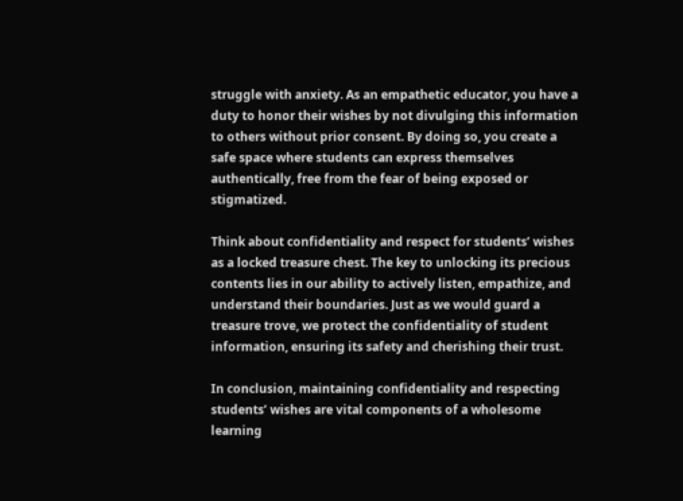struggle with anxiety. As an empathetic educator, you have a duty to honor their wishes by not divulging this information to others without prior consent. By doing so, you create a safe space where students can express themselves authentically, free from the fear of being exposed or stigmatized.

Think about confidentiality and respect for students’ wishes as a locked treasure chest. The key to unlocking its precious contents lies in our ability to actively listen, empathize, and understand their boundaries. Just as we would guard a treasure trove, we protect the confidentiality of student information, ensuring its safety and cherishing their trust.

In conclusion, maintaining confidentiality and respecting students’ wishes are vital components of a wholesome learning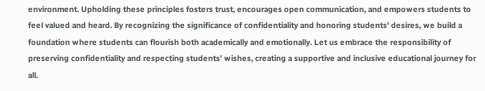environment. Upholding these principles fosters trust, encourages open communication, and empowers students to feel valued and heard. By recognizing the significance of confidentiality and honoring students’ desires, we build a foundation where students can flourish both academically and emotionally. Let us embrace the responsibility of preserving confidentiality and respecting students’ wishes, creating a supportive and inclusive educational journey for all.